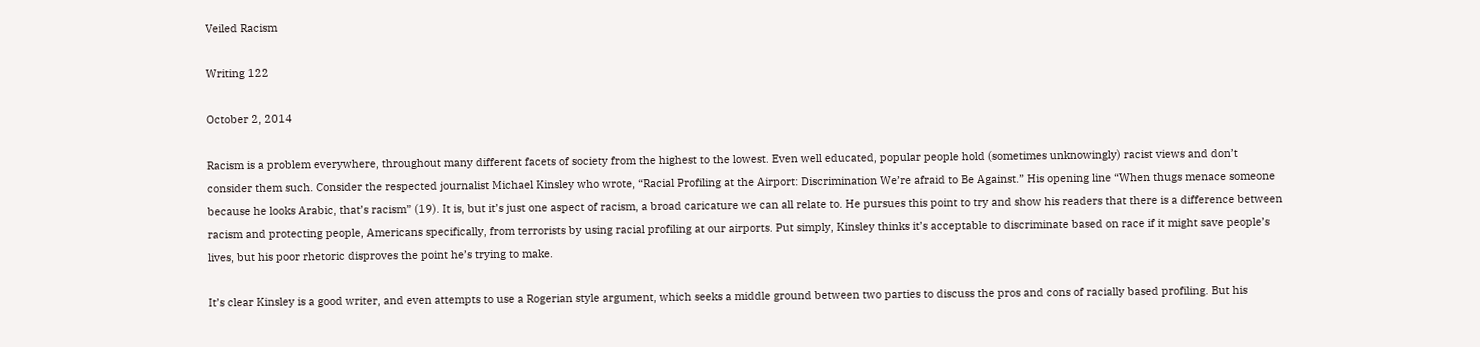Veiled Racism

Writing 122

October 2, 2014

Racism is a problem everywhere, throughout many different facets of society from the highest to the lowest. Even well educated, popular people hold (sometimes unknowingly) racist views and don’t consider them such. Consider the respected journalist Michael Kinsley who wrote, “Racial Profiling at the Airport: Discrimination We’re afraid to Be Against.” His opening line “When thugs menace someone because he looks Arabic, that’s racism” (19). It is, but it’s just one aspect of racism, a broad caricature we can all relate to. He pursues this point to try and show his readers that there is a difference between racism and protecting people, Americans specifically, from terrorists by using racial profiling at our airports. Put simply, Kinsley thinks it’s acceptable to discriminate based on race if it might save people’s lives, but his poor rhetoric disproves the point he’s trying to make.

It’s clear Kinsley is a good writer, and even attempts to use a Rogerian style argument, which seeks a middle ground between two parties to discuss the pros and cons of racially based profiling. But his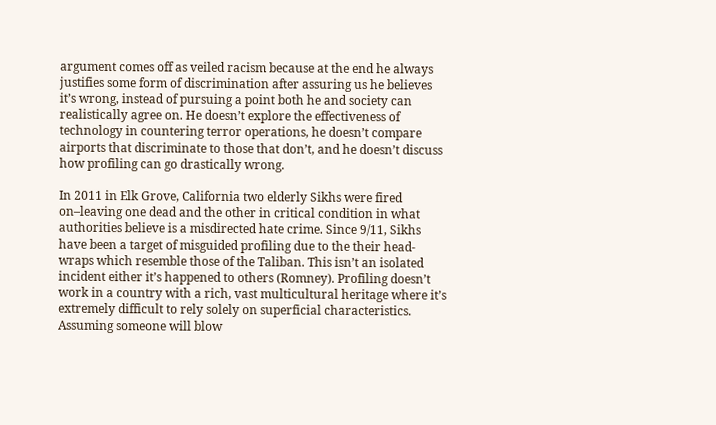argument comes off as veiled racism because at the end he always justifies some form of discrimination after assuring us he believes it’s wrong, instead of pursuing a point both he and society can realistically agree on. He doesn’t explore the effectiveness of technology in countering terror operations, he doesn’t compare airports that discriminate to those that don’t, and he doesn’t discuss how profiling can go drastically wrong.

In 2011 in Elk Grove, California two elderly Sikhs were fired on–leaving one dead and the other in critical condition in what authorities believe is a misdirected hate crime. Since 9/11, Sikhs have been a target of misguided profiling due to the their head-wraps which resemble those of the Taliban. This isn’t an isolated incident either it’s happened to others (Romney). Profiling doesn’t work in a country with a rich, vast multicultural heritage where it’s extremely difficult to rely solely on superficial characteristics. Assuming someone will blow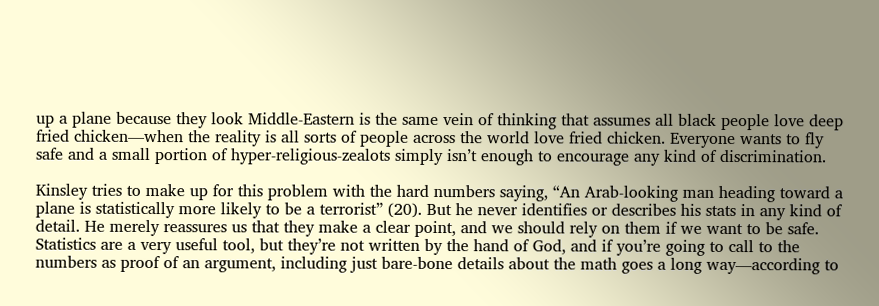up a plane because they look Middle-Eastern is the same vein of thinking that assumes all black people love deep fried chicken—when the reality is all sorts of people across the world love fried chicken. Everyone wants to fly safe and a small portion of hyper-religious-zealots simply isn’t enough to encourage any kind of discrimination.

Kinsley tries to make up for this problem with the hard numbers saying, “An Arab-looking man heading toward a plane is statistically more likely to be a terrorist” (20). But he never identifies or describes his stats in any kind of detail. He merely reassures us that they make a clear point, and we should rely on them if we want to be safe. Statistics are a very useful tool, but they’re not written by the hand of God, and if you’re going to call to the numbers as proof of an argument, including just bare-bone details about the math goes a long way—according to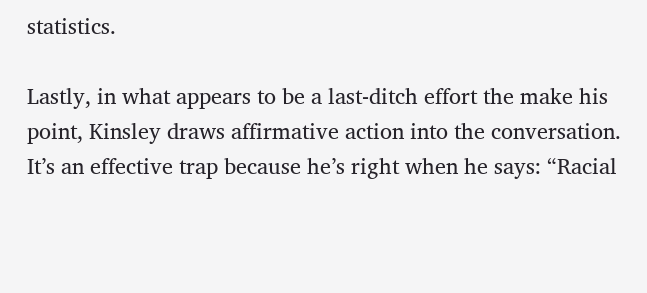statistics.

Lastly, in what appears to be a last-ditch effort the make his point, Kinsley draws affirmative action into the conversation. It’s an effective trap because he’s right when he says: “Racial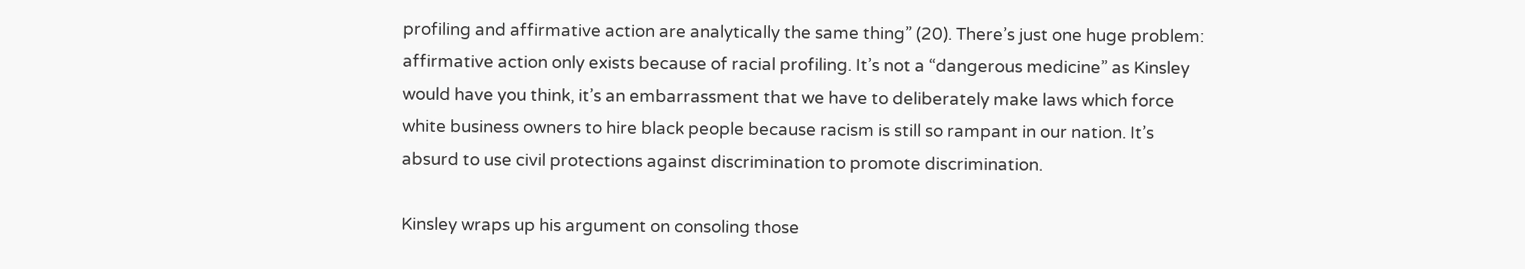profiling and affirmative action are analytically the same thing” (20). There’s just one huge problem: affirmative action only exists because of racial profiling. It’s not a “dangerous medicine” as Kinsley would have you think, it’s an embarrassment that we have to deliberately make laws which force white business owners to hire black people because racism is still so rampant in our nation. It’s absurd to use civil protections against discrimination to promote discrimination.

Kinsley wraps up his argument on consoling those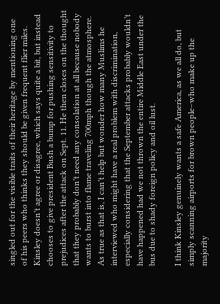singled out for the visible traits of their heritage by mentioning one of his peers who thinks they should be given frequent flier miles. Kinsley doesn’t agree or disagree, which says quite a bit, but instead chooses to give president Bush a bump for pushing sensitivity to prejudices after the attack on Sept. 11. He then closes on the thought that they probably don’t need any consolation at all because nobody wants to burst into flame traveling 700mph though the atmosphere. As true as that is, I can’t help but wonder how many Muslims he interviewed who might have a real problem with discrimination, especially considering that the September attacks probably wouldn’t have happened had we not thrown the entire Middle East under the bus due to shady foreign policy and oil lust.

I think Kinsley genuinely wants a safe America, as we all do, but simply scanning airports for brown people–who make up the majority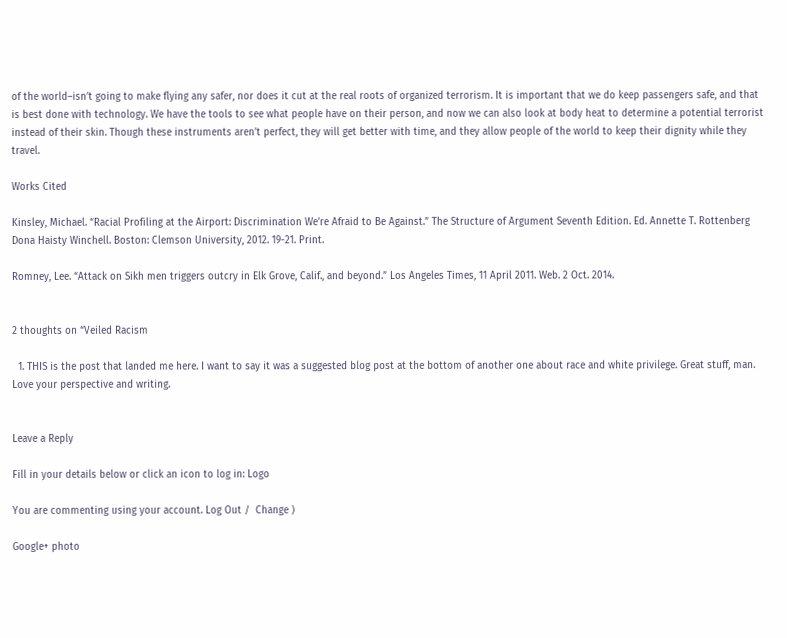of the world–isn’t going to make flying any safer, nor does it cut at the real roots of organized terrorism. It is important that we do keep passengers safe, and that is best done with technology. We have the tools to see what people have on their person, and now we can also look at body heat to determine a potential terrorist instead of their skin. Though these instruments aren’t perfect, they will get better with time, and they allow people of the world to keep their dignity while they travel.

Works Cited

Kinsley, Michael. “Racial Profiling at the Airport: Discrimination We’re Afraid to Be Against.” The Structure of Argument Seventh Edition. Ed. Annette T. Rottenberg Dona Haisty Winchell. Boston: Clemson University, 2012. 19-21. Print.

Romney, Lee. “Attack on Sikh men triggers outcry in Elk Grove, Calif., and beyond.” Los Angeles Times, 11 April 2011. Web. 2 Oct. 2014.


2 thoughts on “Veiled Racism

  1. THIS is the post that landed me here. I want to say it was a suggested blog post at the bottom of another one about race and white privilege. Great stuff, man. Love your perspective and writing.


Leave a Reply

Fill in your details below or click an icon to log in: Logo

You are commenting using your account. Log Out /  Change )

Google+ photo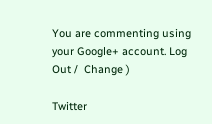You are commenting using your Google+ account. Log Out /  Change )

Twitter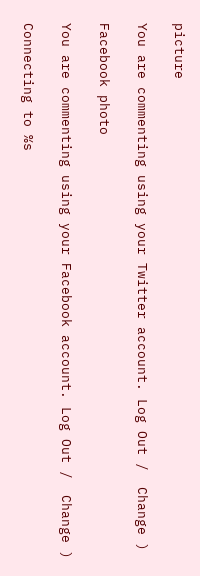picture

You are commenting using your Twitter account. Log Out /  Change )

Facebook photo

You are commenting using your Facebook account. Log Out /  Change )

Connecting to %s